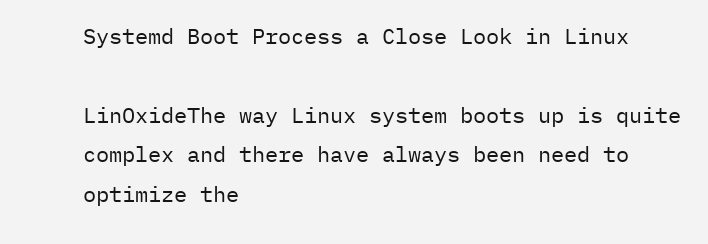Systemd Boot Process a Close Look in Linux

LinOxideThe way Linux system boots up is quite complex and there have always been need to optimize the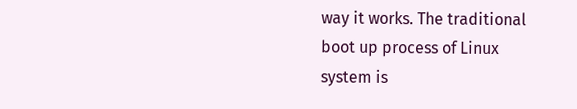way it works. The traditional boot up process of Linux system is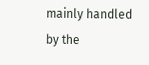mainly handled by the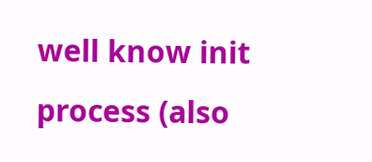well know init process (also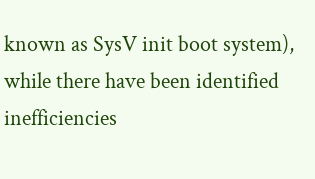known as SysV init boot system), while there have been identified inefficiencies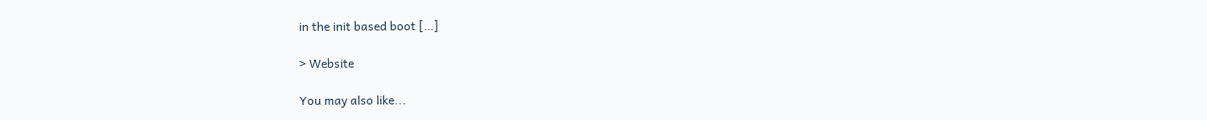in the init based boot […]

> Website

You may also like...